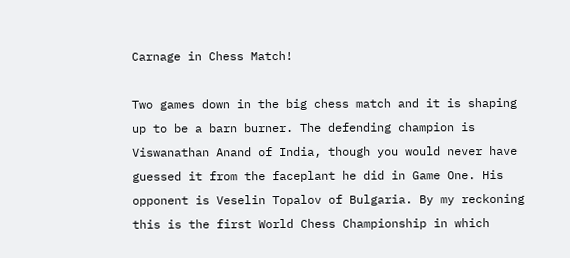Carnage in Chess Match!

Two games down in the big chess match and it is shaping up to be a barn burner. The defending champion is Viswanathan Anand of India, though you would never have guessed it from the faceplant he did in Game One. His opponent is Veselin Topalov of Bulgaria. By my reckoning this is the first World Chess Championship in which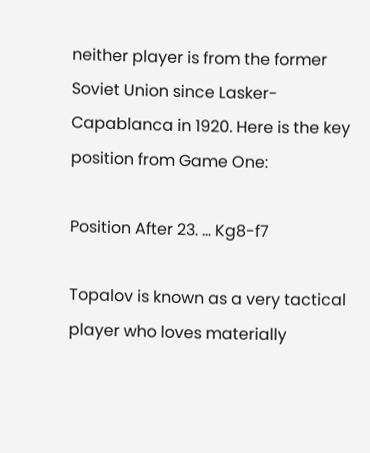neither player is from the former Soviet Union since Lasker-Capablanca in 1920. Here is the key position from Game One:

Position After 23. … Kg8-f7

Topalov is known as a very tactical player who loves materially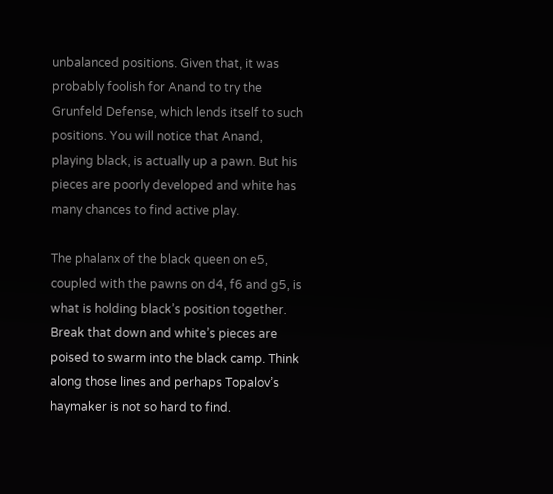unbalanced positions. Given that, it was probably foolish for Anand to try the Grunfeld Defense, which lends itself to such positions. You will notice that Anand, playing black, is actually up a pawn. But his pieces are poorly developed and white has many chances to find active play.

The phalanx of the black queen on e5, coupled with the pawns on d4, f6 and g5, is what is holding black’s position together. Break that down and white’s pieces are poised to swarm into the black camp. Think along those lines and perhaps Topalov’s haymaker is not so hard to find.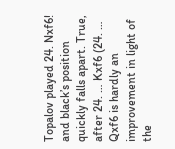Topalov played 24. Nxf6! and black’s position quickly falls apart. True, after 24. … Kxf6 (24. … Qxf6 is hardly an improvement in light of the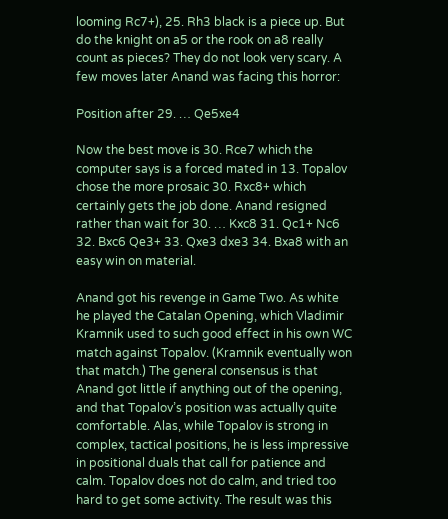looming Rc7+), 25. Rh3 black is a piece up. But do the knight on a5 or the rook on a8 really count as pieces? They do not look very scary. A few moves later Anand was facing this horror:

Position after 29. … Qe5xe4

Now the best move is 30. Rce7 which the computer says is a forced mated in 13. Topalov chose the more prosaic 30. Rxc8+ which certainly gets the job done. Anand resigned rather than wait for 30. … Kxc8 31. Qc1+ Nc6 32. Bxc6 Qe3+ 33. Qxe3 dxe3 34. Bxa8 with an easy win on material.

Anand got his revenge in Game Two. As white he played the Catalan Opening, which Vladimir Kramnik used to such good effect in his own WC match against Topalov. (Kramnik eventually won that match.) The general consensus is that Anand got little if anything out of the opening, and that Topalov’s position was actually quite comfortable. Alas, while Topalov is strong in complex, tactical positions, he is less impressive in positional duals that call for patience and calm. Topalov does not do calm, and tried too hard to get some activity. The result was this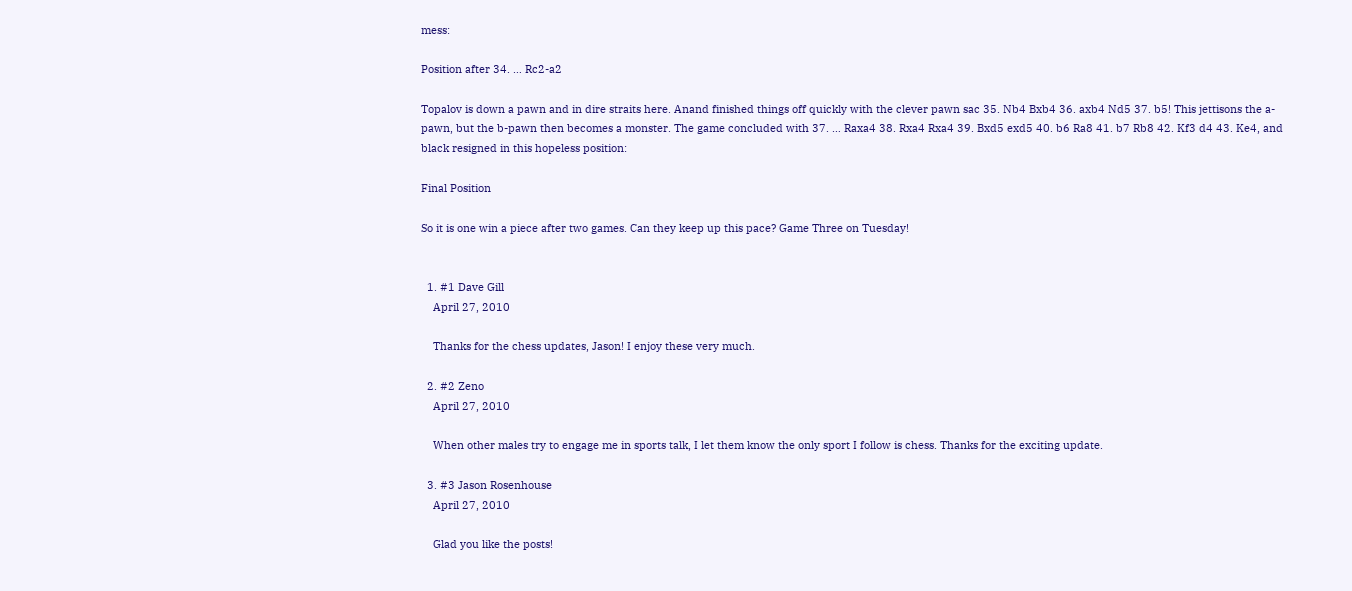mess:

Position after 34. … Rc2-a2

Topalov is down a pawn and in dire straits here. Anand finished things off quickly with the clever pawn sac 35. Nb4 Bxb4 36. axb4 Nd5 37. b5! This jettisons the a-pawn, but the b-pawn then becomes a monster. The game concluded with 37. … Raxa4 38. Rxa4 Rxa4 39. Bxd5 exd5 40. b6 Ra8 41. b7 Rb8 42. Kf3 d4 43. Ke4, and black resigned in this hopeless position:

Final Position

So it is one win a piece after two games. Can they keep up this pace? Game Three on Tuesday!


  1. #1 Dave Gill
    April 27, 2010

    Thanks for the chess updates, Jason! I enjoy these very much.

  2. #2 Zeno
    April 27, 2010

    When other males try to engage me in sports talk, I let them know the only sport I follow is chess. Thanks for the exciting update.

  3. #3 Jason Rosenhouse
    April 27, 2010

    Glad you like the posts!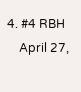4. #4 RBH
    April 27,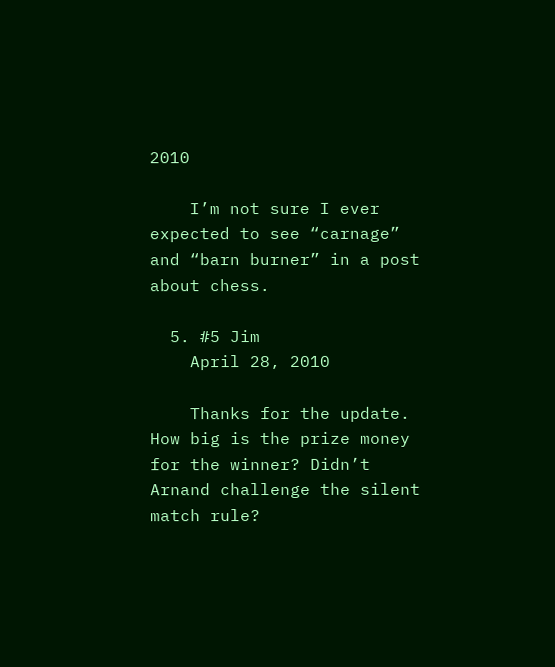2010

    I’m not sure I ever expected to see “carnage” and “barn burner” in a post about chess.

  5. #5 Jim
    April 28, 2010

    Thanks for the update. How big is the prize money for the winner? Didn’t Arnand challenge the silent match rule?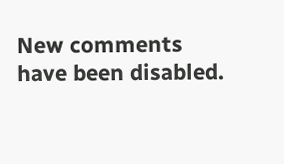New comments have been disabled.